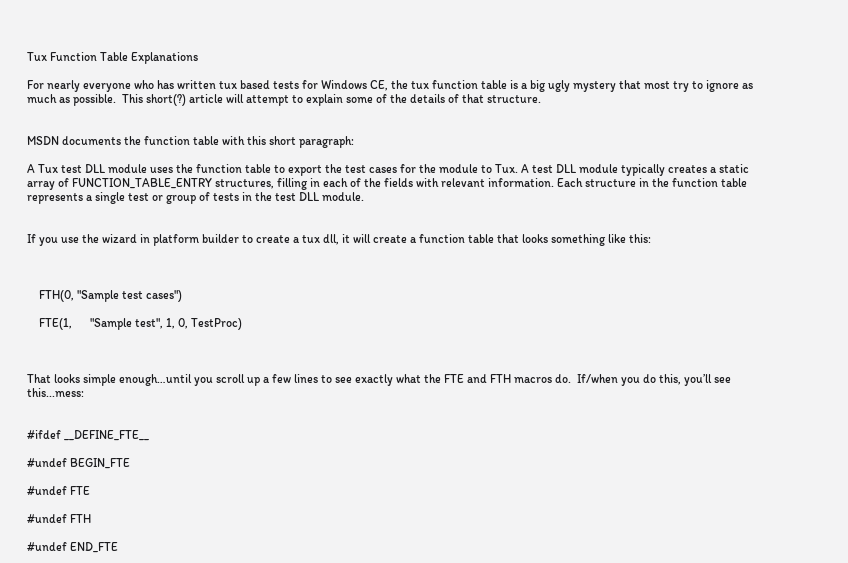Tux Function Table Explanations

For nearly everyone who has written tux based tests for Windows CE, the tux function table is a big ugly mystery that most try to ignore as much as possible.  This short(?) article will attempt to explain some of the details of that structure.


MSDN documents the function table with this short paragraph:

A Tux test DLL module uses the function table to export the test cases for the module to Tux. A test DLL module typically creates a static array of FUNCTION_TABLE_ENTRY structures, filling in each of the fields with relevant information. Each structure in the function table represents a single test or group of tests in the test DLL module.


If you use the wizard in platform builder to create a tux dll, it will create a function table that looks something like this:



    FTH(0, "Sample test cases")

    FTE(1,      "Sample test", 1, 0, TestProc)



That looks simple enough…until you scroll up a few lines to see exactly what the FTE and FTH macros do.  If/when you do this, you’ll see this...mess:


#ifdef __DEFINE_FTE__

#undef BEGIN_FTE

#undef FTE

#undef FTH

#undef END_FTE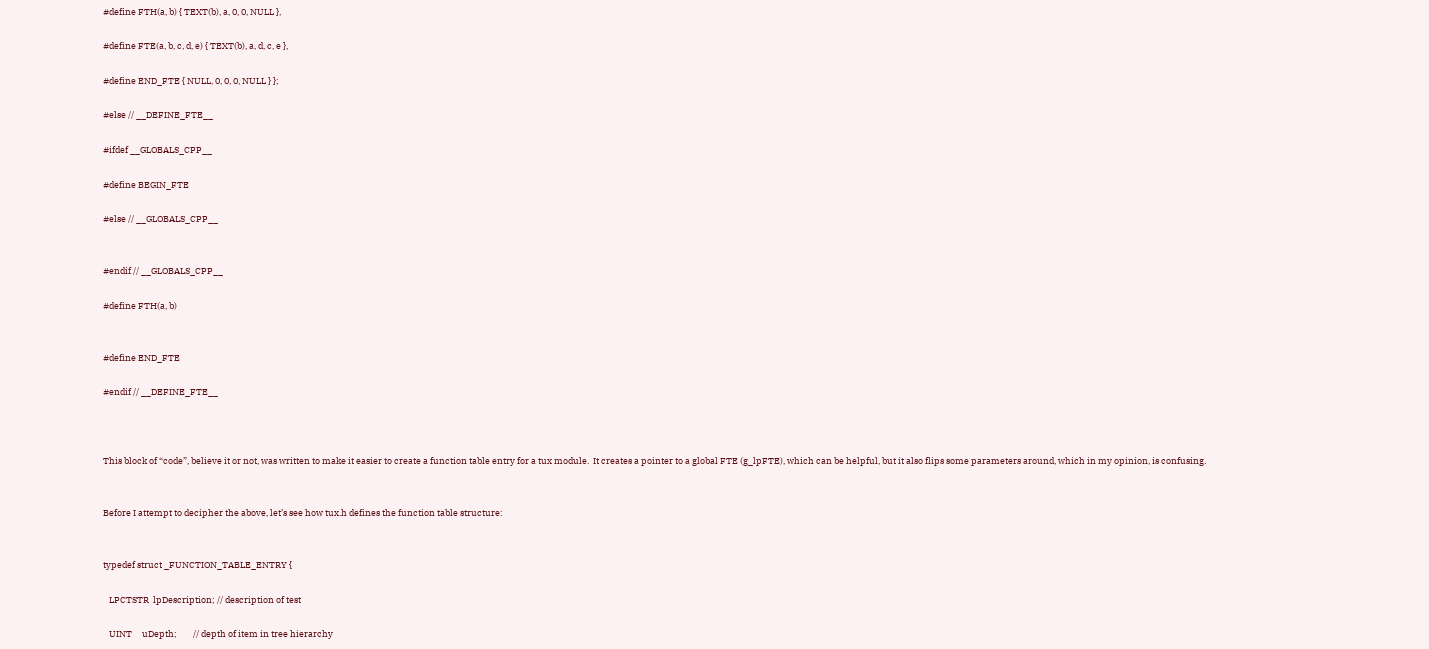#define FTH(a, b) { TEXT(b), a, 0, 0, NULL },

#define FTE(a, b, c, d, e) { TEXT(b), a, d, c, e },

#define END_FTE { NULL, 0, 0, 0, NULL } };

#else // __DEFINE_FTE__

#ifdef __GLOBALS_CPP__

#define BEGIN_FTE

#else // __GLOBALS_CPP__


#endif // __GLOBALS_CPP__

#define FTH(a, b)


#define END_FTE

#endif // __DEFINE_FTE__



This block of “code”, believe it or not, was written to make it easier to create a function table entry for a tux module.  It creates a pointer to a global FTE (g_lpFTE), which can be helpful, but it also flips some parameters around, which in my opinion, is confusing.


Before I attempt to decipher the above, let’s see how tux.h defines the function table structure:


typedef struct _FUNCTION_TABLE_ENTRY {

   LPCTSTR  lpDescription; // description of test

   UINT     uDepth;        // depth of item in tree hierarchy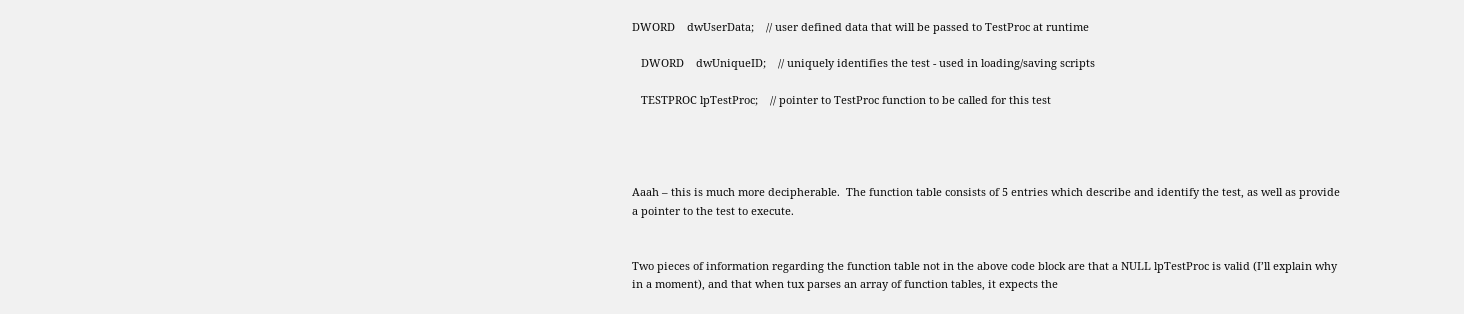DWORD    dwUserData;    // user defined data that will be passed to TestProc at runtime

   DWORD    dwUniqueID;    // uniquely identifies the test - used in loading/saving scripts

   TESTPROC lpTestProc;    // pointer to TestProc function to be called for this test




Aaah – this is much more decipherable.  The function table consists of 5 entries which describe and identify the test, as well as provide a pointer to the test to execute.


Two pieces of information regarding the function table not in the above code block are that a NULL lpTestProc is valid (I’ll explain why in a moment), and that when tux parses an array of function tables, it expects the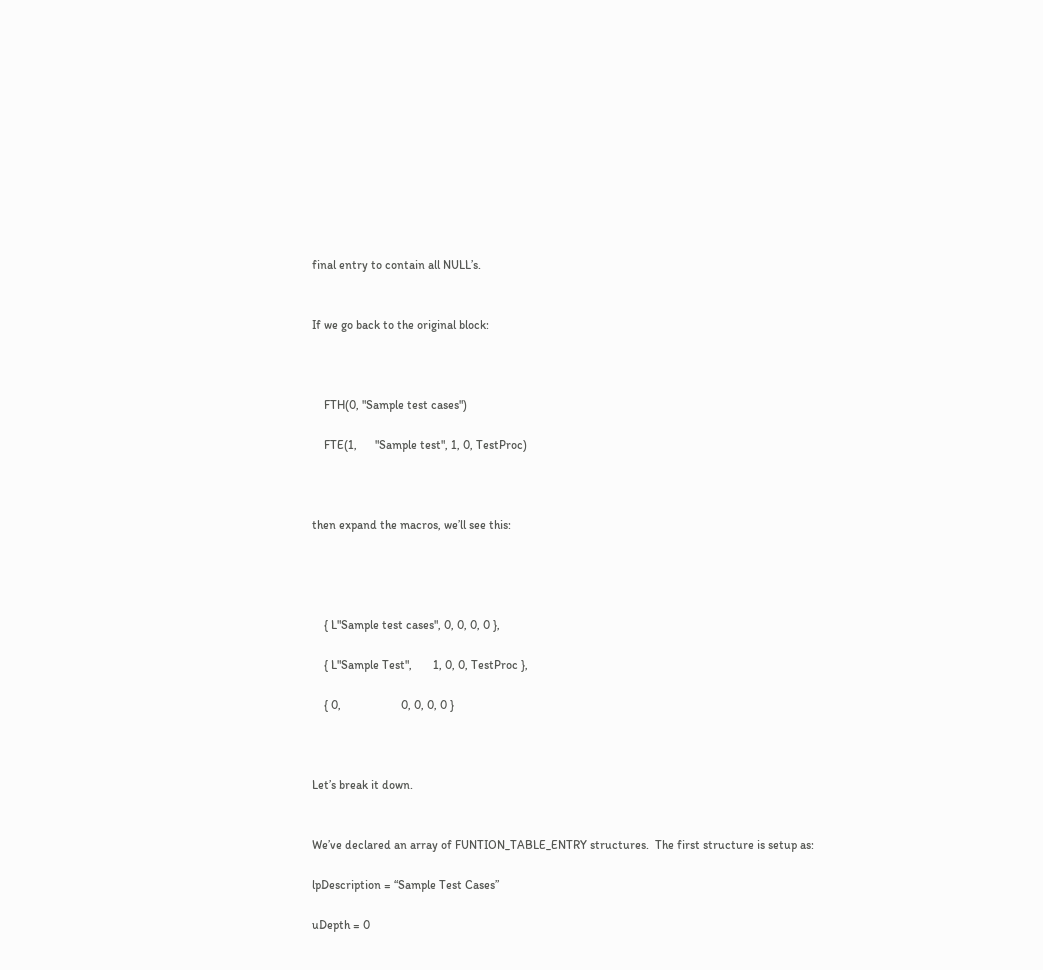final entry to contain all NULL’s.


If we go back to the original block:



    FTH(0, "Sample test cases")

    FTE(1,      "Sample test", 1, 0, TestProc)



then expand the macros, we’ll see this:




    { L"Sample test cases", 0, 0, 0, 0 },

    { L"Sample Test",       1, 0, 0, TestProc },

    { 0,                    0, 0, 0, 0 }



Let’s break it down.


We’ve declared an array of FUNTION_TABLE_ENTRY structures.  The first structure is setup as:

lpDescription = “Sample Test Cases”

uDepth = 0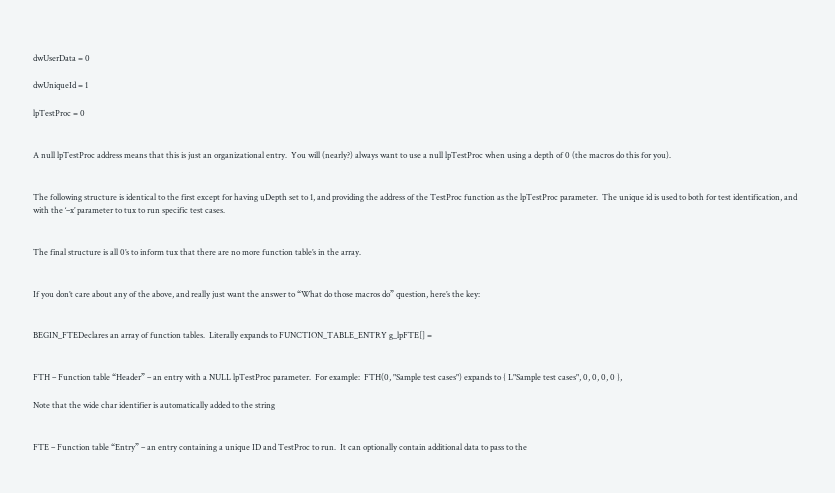dwUserData = 0

dwUniqueId = 1

lpTestProc = 0


A null lpTestProc address means that this is just an organizational entry.  You will (nearly?) always want to use a null lpTestProc when using a depth of 0 (the macros do this for you).


The following structure is identical to the first except for having uDepth set to 1, and providing the address of the TestProc function as the lpTestProc parameter.  The unique id is used to both for test identification, and with the ‘–x’ parameter to tux to run specific test cases.


The final structure is all 0’s to inform tux that there are no more function table’s in the array.


If you don’t care about any of the above, and really just want the answer to “What do those macros do” question, here’s the key:


BEGIN_FTEDeclares an array of function tables.  Literally expands to FUNCTION_TABLE_ENTRY g_lpFTE[] =


FTH – Function table “Header” – an entry with a NULL lpTestProc parameter.  For example:  FTH(0, "Sample test cases") expands to { L"Sample test cases", 0, 0, 0, 0 },

Note that the wide char identifier is automatically added to the string


FTE – Function table “Entry” – an entry containing a unique ID and TestProc to run.  It can optionally contain additional data to pass to the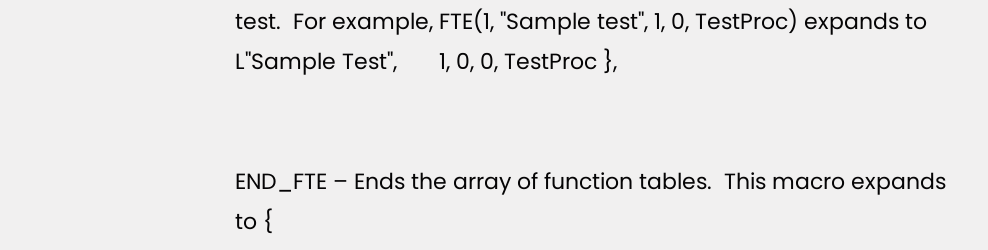test.  For example, FTE(1, "Sample test", 1, 0, TestProc) expands to L"Sample Test",       1, 0, 0, TestProc },


END_FTE – Ends the array of function tables.  This macro expands to {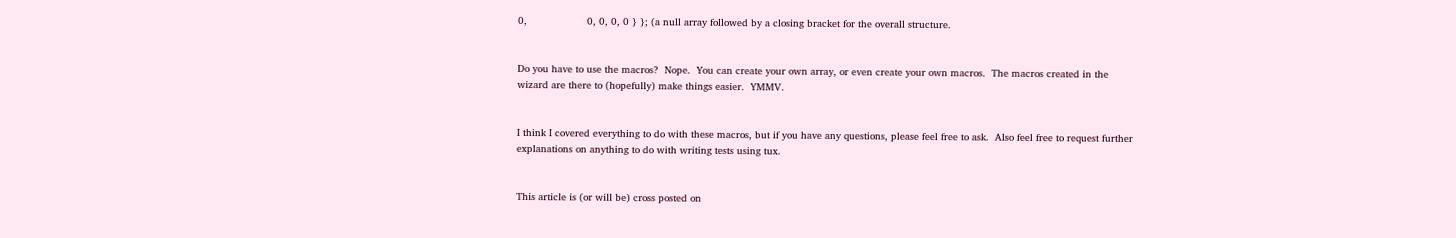0,                    0, 0, 0, 0 } }; (a null array followed by a closing bracket for the overall structure.


Do you have to use the macros?  Nope.  You can create your own array, or even create your own macros.  The macros created in the wizard are there to (hopefully) make things easier.  YMMV.


I think I covered everything to do with these macros, but if you have any questions, please feel free to ask.  Also feel free to request further explanations on anything to do with writing tests using tux.


This article is (or will be) cross posted on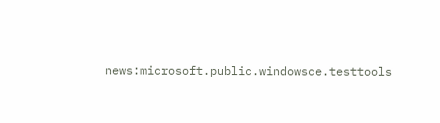news:microsoft.public.windowsce.testtools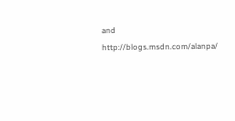and http://blogs.msdn.com/alanpa/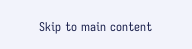Skip to main content